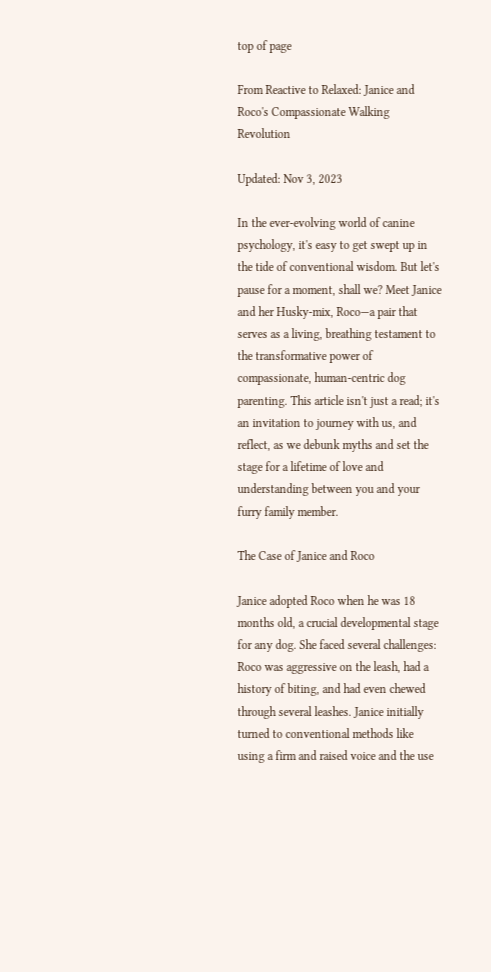top of page

From Reactive to Relaxed: Janice and Roco's Compassionate Walking Revolution

Updated: Nov 3, 2023

In the ever-evolving world of canine psychology, it's easy to get swept up in the tide of conventional wisdom. But let's pause for a moment, shall we? Meet Janice and her Husky-mix, Roco—a pair that serves as a living, breathing testament to the transformative power of compassionate, human-centric dog parenting. This article isn't just a read; it's an invitation to journey with us, and reflect, as we debunk myths and set the stage for a lifetime of love and understanding between you and your furry family member.

The Case of Janice and Roco

Janice adopted Roco when he was 18 months old, a crucial developmental stage for any dog. She faced several challenges: Roco was aggressive on the leash, had a history of biting, and had even chewed through several leashes. Janice initially turned to conventional methods like using a firm and raised voice and the use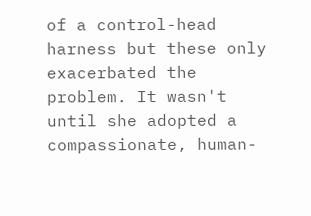of a control-head harness but these only exacerbated the problem. It wasn't until she adopted a compassionate, human-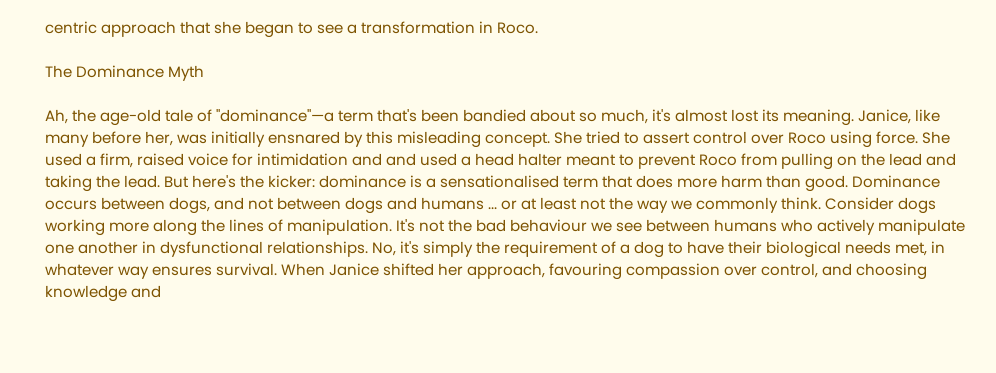centric approach that she began to see a transformation in Roco.

The Dominance Myth

Ah, the age-old tale of "dominance"—a term that's been bandied about so much, it's almost lost its meaning. Janice, like many before her, was initially ensnared by this misleading concept. She tried to assert control over Roco using force. She used a firm, raised voice for intimidation and and used a head halter meant to prevent Roco from pulling on the lead and taking the lead. But here's the kicker: dominance is a sensationalised term that does more harm than good. Dominance occurs between dogs, and not between dogs and humans ... or at least not the way we commonly think. Consider dogs working more along the lines of manipulation. It's not the bad behaviour we see between humans who actively manipulate one another in dysfunctional relationships. No, it's simply the requirement of a dog to have their biological needs met, in whatever way ensures survival. When Janice shifted her approach, favouring compassion over control, and choosing knowledge and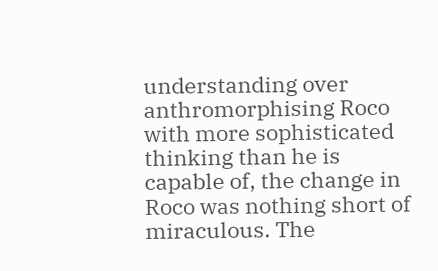understanding over anthromorphising Roco with more sophisticated thinking than he is capable of, the change in Roco was nothing short of miraculous. The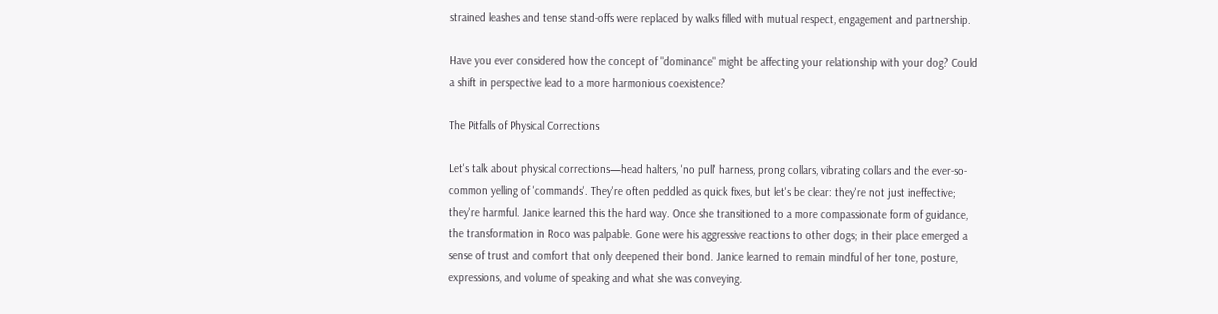strained leashes and tense stand-offs were replaced by walks filled with mutual respect, engagement and partnership.

Have you ever considered how the concept of "dominance" might be affecting your relationship with your dog? Could a shift in perspective lead to a more harmonious coexistence?

The Pitfalls of Physical Corrections

Let's talk about physical corrections—head halters, 'no pull' harness, prong collars, vibrating collars and the ever-so-common yelling of 'commands'. They're often peddled as quick fixes, but let's be clear: they're not just ineffective; they're harmful. Janice learned this the hard way. Once she transitioned to a more compassionate form of guidance, the transformation in Roco was palpable. Gone were his aggressive reactions to other dogs; in their place emerged a sense of trust and comfort that only deepened their bond. Janice learned to remain mindful of her tone, posture, expressions, and volume of speaking and what she was conveying.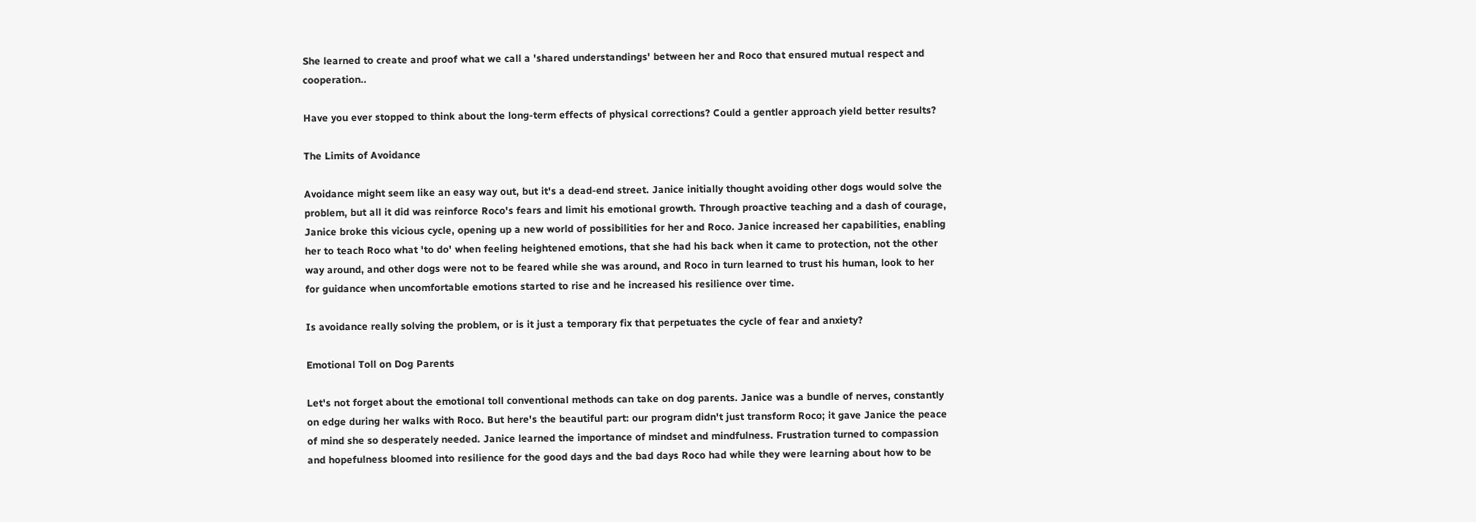She learned to create and proof what we call a 'shared understandings' between her and Roco that ensured mutual respect and cooperation..

Have you ever stopped to think about the long-term effects of physical corrections? Could a gentler approach yield better results?

The Limits of Avoidance

Avoidance might seem like an easy way out, but it's a dead-end street. Janice initially thought avoiding other dogs would solve the problem, but all it did was reinforce Roco's fears and limit his emotional growth. Through proactive teaching and a dash of courage, Janice broke this vicious cycle, opening up a new world of possibilities for her and Roco. Janice increased her capabilities, enabling her to teach Roco what 'to do' when feeling heightened emotions, that she had his back when it came to protection, not the other way around, and other dogs were not to be feared while she was around, and Roco in turn learned to trust his human, look to her for guidance when uncomfortable emotions started to rise and he increased his resilience over time.

Is avoidance really solving the problem, or is it just a temporary fix that perpetuates the cycle of fear and anxiety?

Emotional Toll on Dog Parents

Let's not forget about the emotional toll conventional methods can take on dog parents. Janice was a bundle of nerves, constantly on edge during her walks with Roco. But here's the beautiful part: our program didn't just transform Roco; it gave Janice the peace of mind she so desperately needed. Janice learned the importance of mindset and mindfulness. Frustration turned to compassion and hopefulness bloomed into resilience for the good days and the bad days Roco had while they were learning about how to be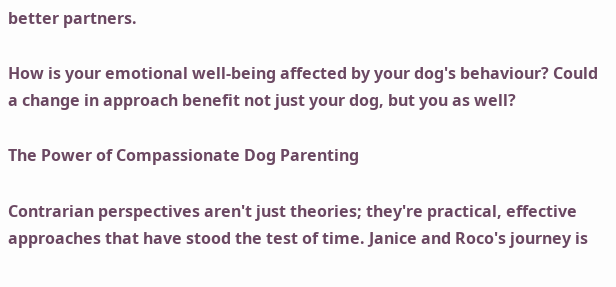better partners.

How is your emotional well-being affected by your dog's behaviour? Could a change in approach benefit not just your dog, but you as well?

The Power of Compassionate Dog Parenting

Contrarian perspectives aren't just theories; they're practical, effective approaches that have stood the test of time. Janice and Roco's journey is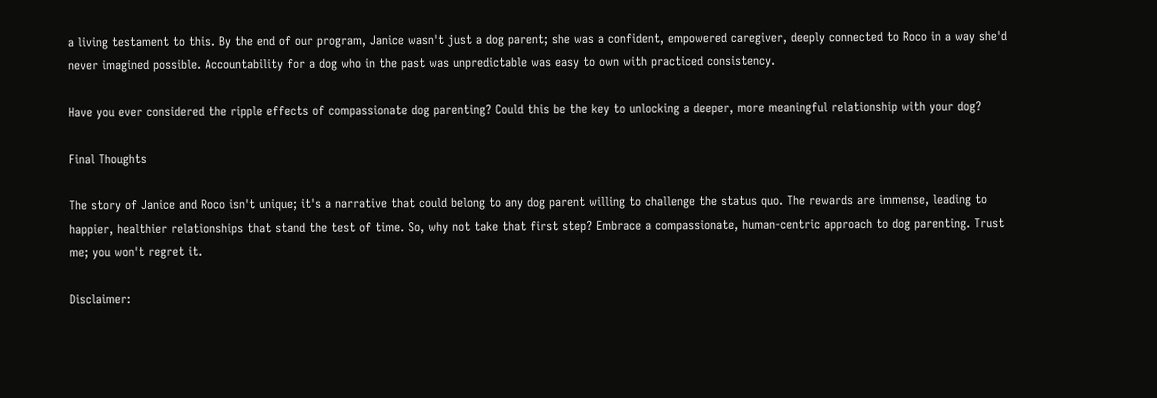a living testament to this. By the end of our program, Janice wasn't just a dog parent; she was a confident, empowered caregiver, deeply connected to Roco in a way she'd never imagined possible. Accountability for a dog who in the past was unpredictable was easy to own with practiced consistency.

Have you ever considered the ripple effects of compassionate dog parenting? Could this be the key to unlocking a deeper, more meaningful relationship with your dog?

Final Thoughts

The story of Janice and Roco isn't unique; it's a narrative that could belong to any dog parent willing to challenge the status quo. The rewards are immense, leading to happier, healthier relationships that stand the test of time. So, why not take that first step? Embrace a compassionate, human-centric approach to dog parenting. Trust me; you won't regret it.

Disclaimer: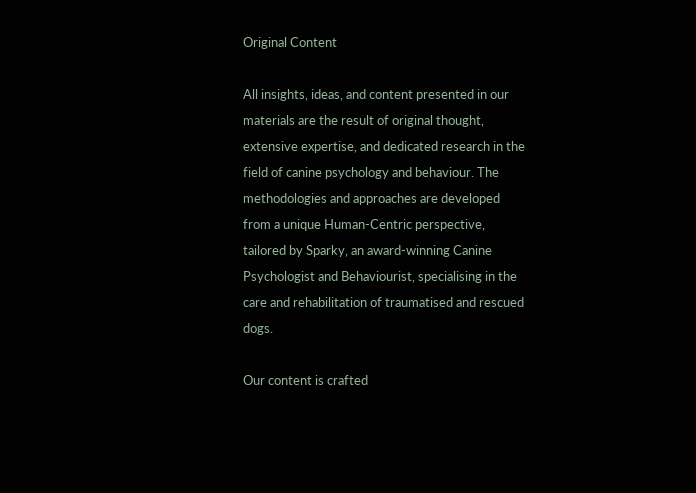Original Content

All insights, ideas, and content presented in our materials are the result of original thought, extensive expertise, and dedicated research in the field of canine psychology and behaviour. The methodologies and approaches are developed from a unique Human-Centric perspective, tailored by Sparky, an award-winning Canine Psychologist and Behaviourist, specialising in the care and rehabilitation of traumatised and rescued dogs.

Our content is crafted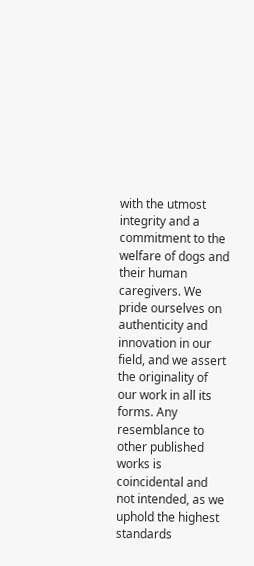with the utmost integrity and a commitment to the welfare of dogs and their human caregivers. We pride ourselves on authenticity and innovation in our field, and we assert the originality of our work in all its forms. Any resemblance to other published works is coincidental and not intended, as we uphold the highest standards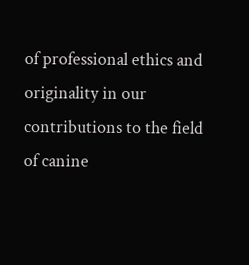of professional ethics and originality in our contributions to the field of canine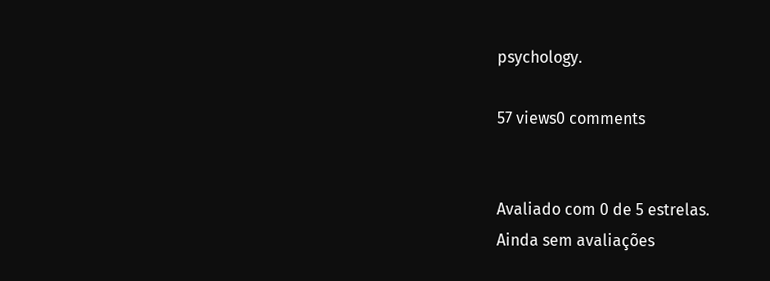psychology.

57 views0 comments


Avaliado com 0 de 5 estrelas.
Ainda sem avaliações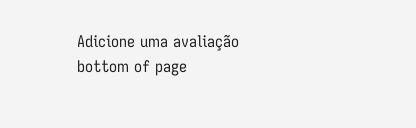Adicione uma avaliação
bottom of page